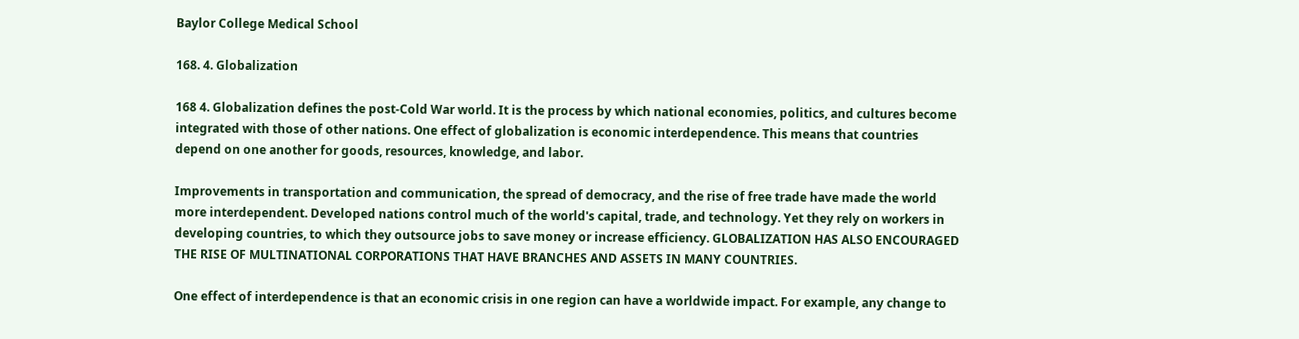Baylor College Medical School

168. 4. Globalization

168 4. Globalization defines the post-Cold War world. It is the process by which national economies, politics, and cultures become integrated with those of other nations. One effect of globalization is economic interdependence. This means that countries depend on one another for goods, resources, knowledge, and labor.

Improvements in transportation and communication, the spread of democracy, and the rise of free trade have made the world more interdependent. Developed nations control much of the world's capital, trade, and technology. Yet they rely on workers in developing countries, to which they outsource jobs to save money or increase efficiency. GLOBALIZATION HAS ALSO ENCOURAGED THE RISE OF MULTINATIONAL CORPORATIONS THAT HAVE BRANCHES AND ASSETS IN MANY COUNTRIES.

One effect of interdependence is that an economic crisis in one region can have a worldwide impact. For example, any change to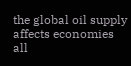the global oil supply affects economies all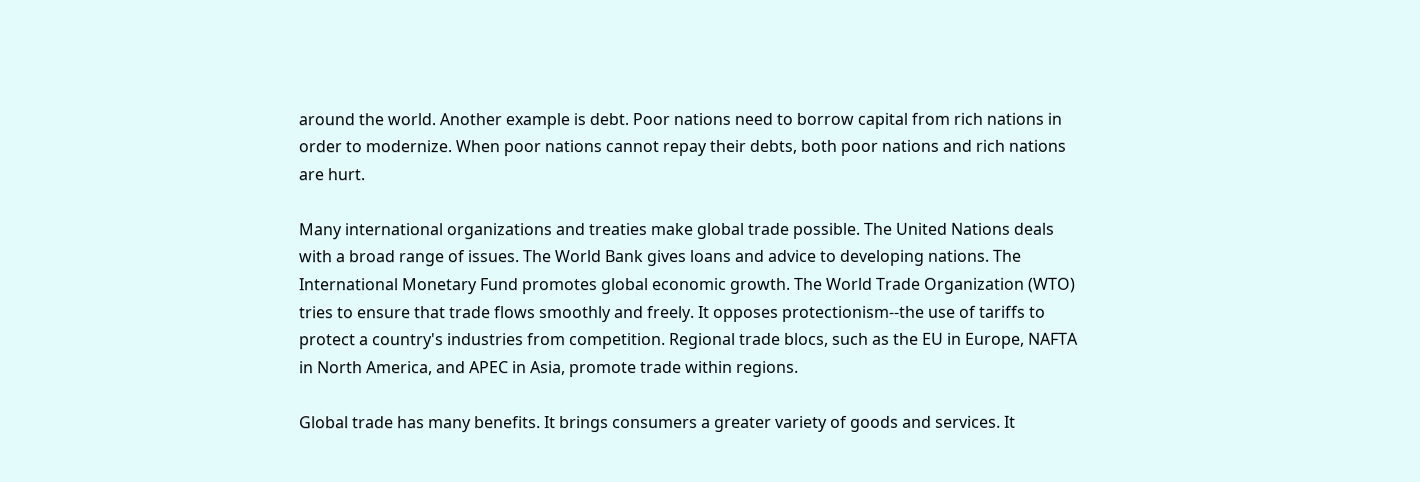around the world. Another example is debt. Poor nations need to borrow capital from rich nations in order to modernize. When poor nations cannot repay their debts, both poor nations and rich nations are hurt.

Many international organizations and treaties make global trade possible. The United Nations deals with a broad range of issues. The World Bank gives loans and advice to developing nations. The International Monetary Fund promotes global economic growth. The World Trade Organization (WTO) tries to ensure that trade flows smoothly and freely. It opposes protectionism--the use of tariffs to protect a country's industries from competition. Regional trade blocs, such as the EU in Europe, NAFTA in North America, and APEC in Asia, promote trade within regions.

Global trade has many benefits. It brings consumers a greater variety of goods and services. It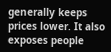generally keeps prices lower. It also exposes people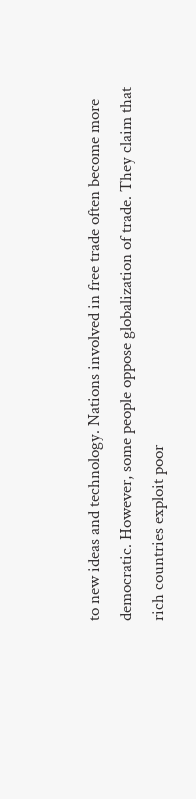to new ideas and technology. Nations involved in free trade often become more democratic. However, some people oppose globalization of trade. They claim that rich countries exploit poor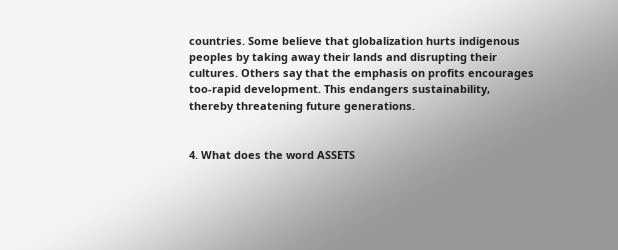countries. Some believe that globalization hurts indigenous peoples by taking away their lands and disrupting their cultures. Others say that the emphasis on profits encourages too-rapid development. This endangers sustainability, thereby threatening future generations.


4. What does the word ASSETS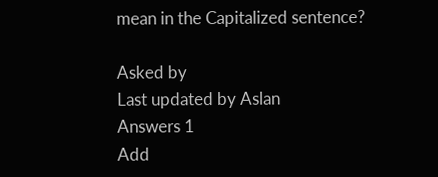mean in the Capitalized sentence?

Asked by
Last updated by Aslan
Answers 1
Add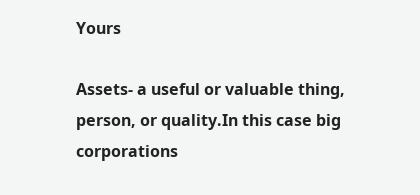Yours

Assets- a useful or valuable thing, person, or quality.In this case big corporations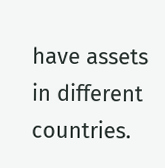have assets in different countries.